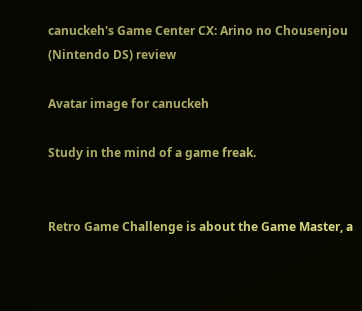canuckeh's Game Center CX: Arino no Chousenjou (Nintendo DS) review

Avatar image for canuckeh

Study in the mind of a game freak.


Retro Game Challenge is about the Game Master, a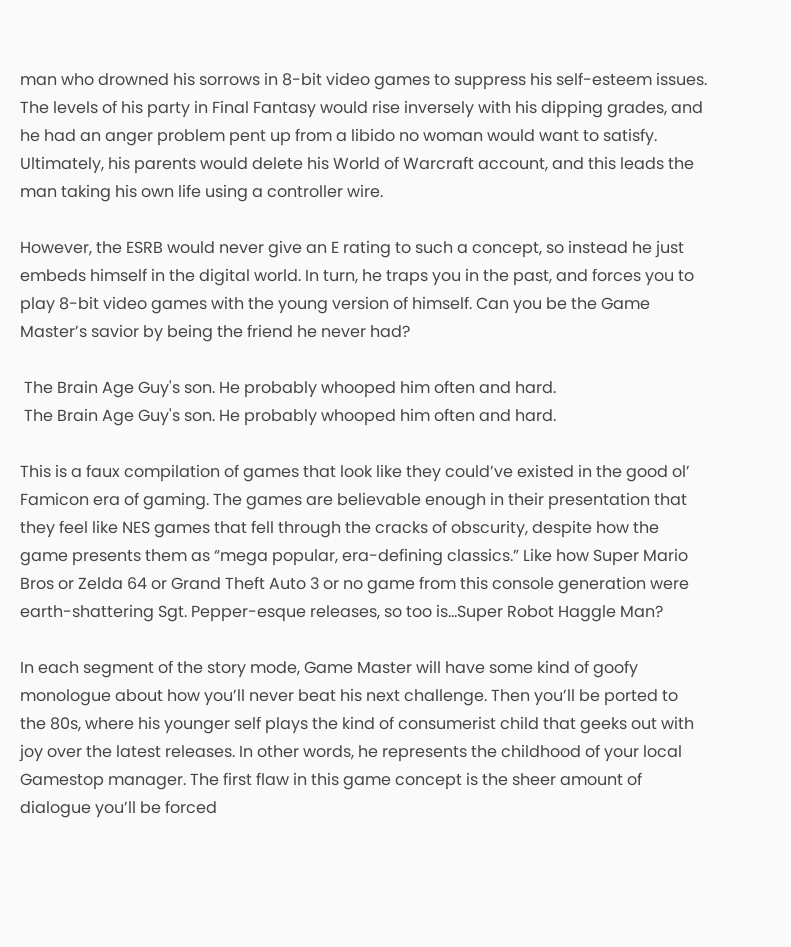man who drowned his sorrows in 8-bit video games to suppress his self-esteem issues. The levels of his party in Final Fantasy would rise inversely with his dipping grades, and he had an anger problem pent up from a libido no woman would want to satisfy. Ultimately, his parents would delete his World of Warcraft account, and this leads the man taking his own life using a controller wire.

However, the ESRB would never give an E rating to such a concept, so instead he just embeds himself in the digital world. In turn, he traps you in the past, and forces you to play 8-bit video games with the young version of himself. Can you be the Game Master’s savior by being the friend he never had?

 The Brain Age Guy's son. He probably whooped him often and hard.
 The Brain Age Guy's son. He probably whooped him often and hard.

This is a faux compilation of games that look like they could’ve existed in the good ol’ Famicon era of gaming. The games are believable enough in their presentation that they feel like NES games that fell through the cracks of obscurity, despite how the game presents them as “mega popular, era-defining classics.” Like how Super Mario Bros or Zelda 64 or Grand Theft Auto 3 or no game from this console generation were earth-shattering Sgt. Pepper-esque releases, so too is…Super Robot Haggle Man?

In each segment of the story mode, Game Master will have some kind of goofy monologue about how you’ll never beat his next challenge. Then you’ll be ported to the 80s, where his younger self plays the kind of consumerist child that geeks out with joy over the latest releases. In other words, he represents the childhood of your local Gamestop manager. The first flaw in this game concept is the sheer amount of dialogue you’ll be forced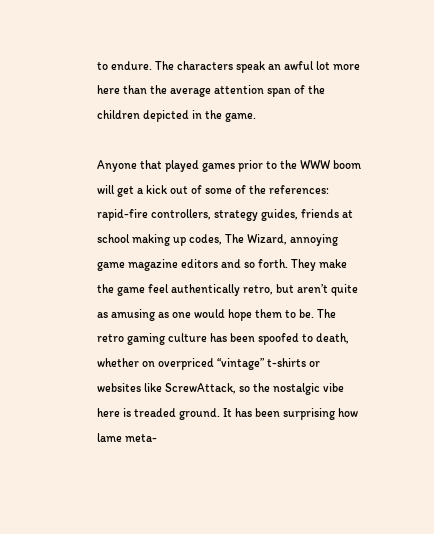to endure. The characters speak an awful lot more here than the average attention span of the children depicted in the game.

Anyone that played games prior to the WWW boom will get a kick out of some of the references: rapid-fire controllers, strategy guides, friends at school making up codes, The Wizard, annoying game magazine editors and so forth. They make the game feel authentically retro, but aren’t quite as amusing as one would hope them to be. The retro gaming culture has been spoofed to death, whether on overpriced “vintage” t-shirts or websites like ScrewAttack, so the nostalgic vibe here is treaded ground. It has been surprising how lame meta-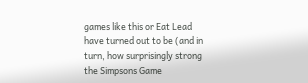games like this or Eat Lead have turned out to be (and in turn, how surprisingly strong the Simpsons Game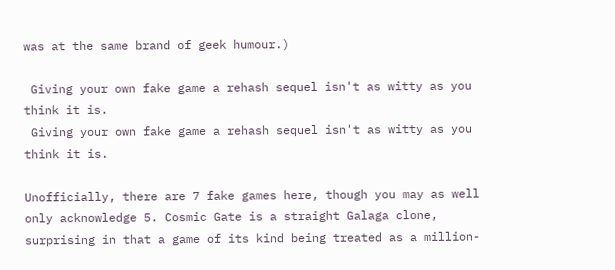was at the same brand of geek humour.)

 Giving your own fake game a rehash sequel isn't as witty as you think it is.
 Giving your own fake game a rehash sequel isn't as witty as you think it is.

Unofficially, there are 7 fake games here, though you may as well only acknowledge 5. Cosmic Gate is a straight Galaga clone, surprising in that a game of its kind being treated as a million-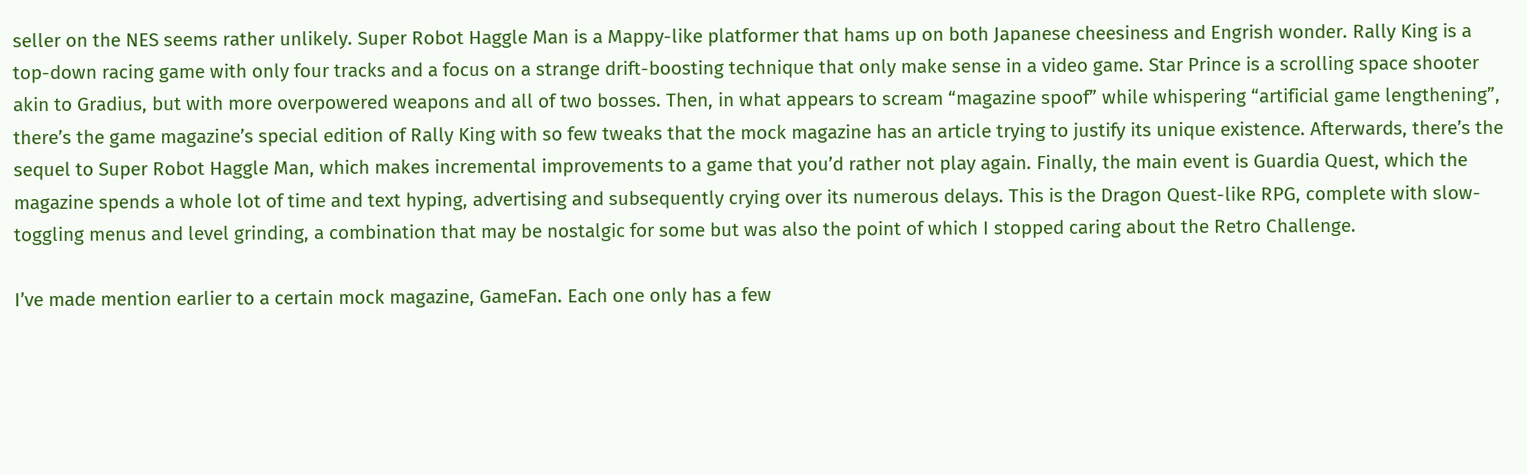seller on the NES seems rather unlikely. Super Robot Haggle Man is a Mappy-like platformer that hams up on both Japanese cheesiness and Engrish wonder. Rally King is a top-down racing game with only four tracks and a focus on a strange drift-boosting technique that only make sense in a video game. Star Prince is a scrolling space shooter akin to Gradius, but with more overpowered weapons and all of two bosses. Then, in what appears to scream “magazine spoof” while whispering “artificial game lengthening”, there’s the game magazine’s special edition of Rally King with so few tweaks that the mock magazine has an article trying to justify its unique existence. Afterwards, there’s the sequel to Super Robot Haggle Man, which makes incremental improvements to a game that you’d rather not play again. Finally, the main event is Guardia Quest, which the magazine spends a whole lot of time and text hyping, advertising and subsequently crying over its numerous delays. This is the Dragon Quest-like RPG, complete with slow-toggling menus and level grinding, a combination that may be nostalgic for some but was also the point of which I stopped caring about the Retro Challenge.

I’ve made mention earlier to a certain mock magazine, GameFan. Each one only has a few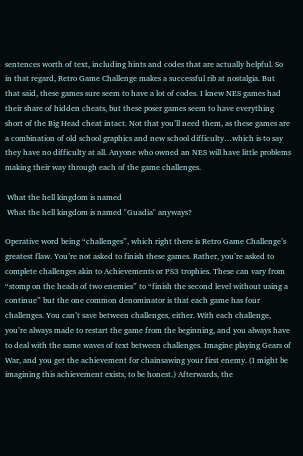sentences worth of text, including hints and codes that are actually helpful. So in that regard, Retro Game Challenge makes a successful rib at nostalgia. But that said, these games sure seem to have a lot of codes. I knew NES games had their share of hidden cheats, but these poser games seem to have everything short of the Big Head cheat intact. Not that you’ll need them, as these games are a combination of old school graphics and new school difficulty…which is to say they have no difficulty at all. Anyone who owned an NES will have little problems making their way through each of the game challenges.

 What the hell kingdom is named
 What the hell kingdom is named "Guadia" anyways?

Operative word being “challenges”, which right there is Retro Game Challenge’s greatest flaw. You’re not asked to finish these games. Rather, you’re asked to complete challenges akin to Achievements or PS3 trophies. These can vary from “stomp on the heads of two enemies” to “finish the second level without using a continue” but the one common denominator is that each game has four challenges. You can’t save between challenges, either. With each challenge, you’re always made to restart the game from the beginning, and you always have to deal with the same waves of text between challenges. Imagine playing Gears of War, and you get the achievement for chainsawing your first enemy. (I might be imagining this achievement exists, to be honest.) Afterwards, the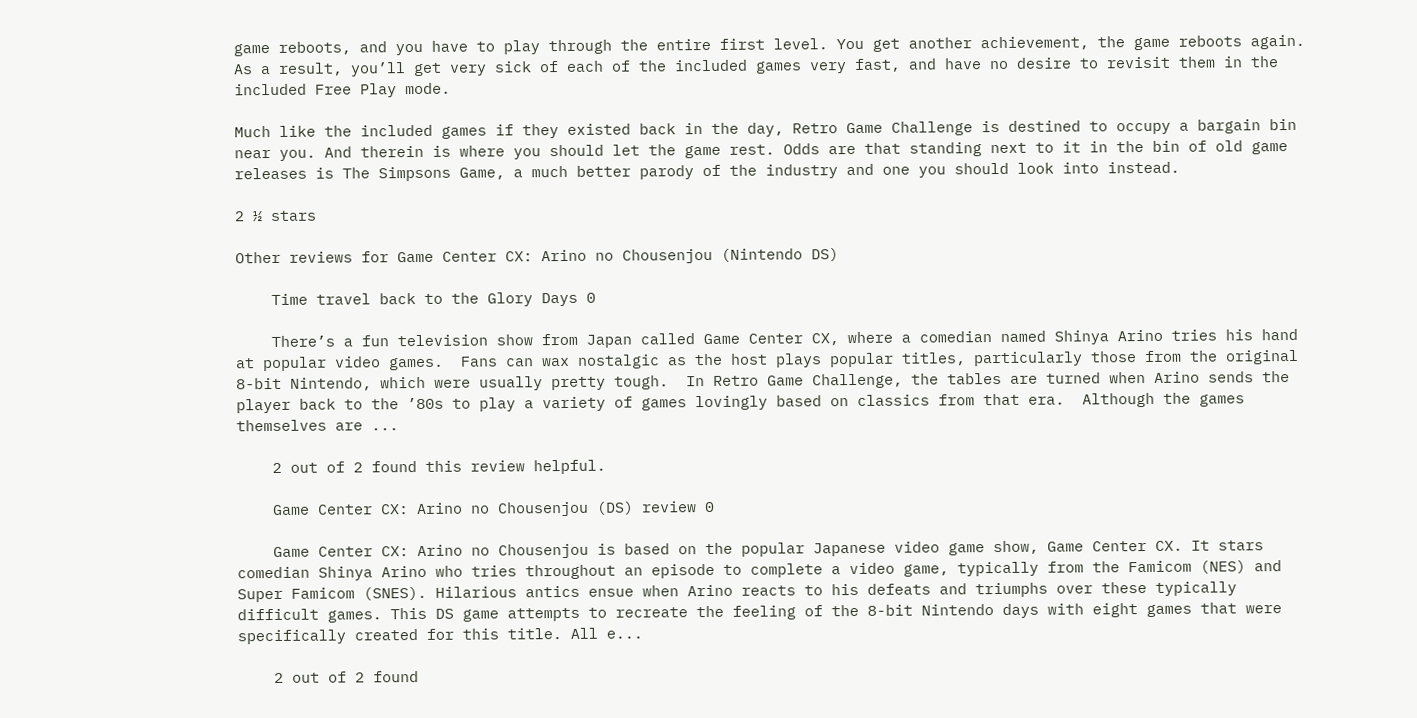game reboots, and you have to play through the entire first level. You get another achievement, the game reboots again. As a result, you’ll get very sick of each of the included games very fast, and have no desire to revisit them in the included Free Play mode.

Much like the included games if they existed back in the day, Retro Game Challenge is destined to occupy a bargain bin near you. And therein is where you should let the game rest. Odds are that standing next to it in the bin of old game releases is The Simpsons Game, a much better parody of the industry and one you should look into instead.

2 ½ stars

Other reviews for Game Center CX: Arino no Chousenjou (Nintendo DS)

    Time travel back to the Glory Days 0

    There’s a fun television show from Japan called Game Center CX, where a comedian named Shinya Arino tries his hand at popular video games.  Fans can wax nostalgic as the host plays popular titles, particularly those from the original 8-bit Nintendo, which were usually pretty tough.  In Retro Game Challenge, the tables are turned when Arino sends the player back to the ’80s to play a variety of games lovingly based on classics from that era.  Although the games themselves are ...

    2 out of 2 found this review helpful.

    Game Center CX: Arino no Chousenjou (DS) review 0

    Game Center CX: Arino no Chousenjou is based on the popular Japanese video game show, Game Center CX. It stars comedian Shinya Arino who tries throughout an episode to complete a video game, typically from the Famicom (NES) and Super Famicom (SNES). Hilarious antics ensue when Arino reacts to his defeats and triumphs over these typically difficult games. This DS game attempts to recreate the feeling of the 8-bit Nintendo days with eight games that were specifically created for this title. All e...

    2 out of 2 found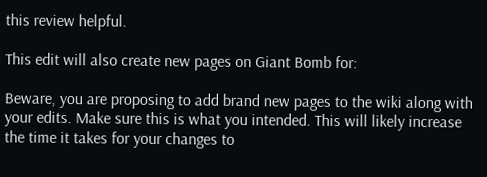this review helpful.

This edit will also create new pages on Giant Bomb for:

Beware, you are proposing to add brand new pages to the wiki along with your edits. Make sure this is what you intended. This will likely increase the time it takes for your changes to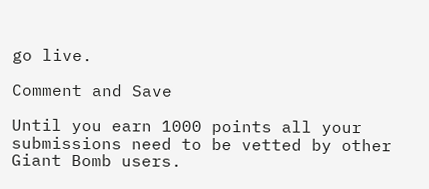go live.

Comment and Save

Until you earn 1000 points all your submissions need to be vetted by other Giant Bomb users.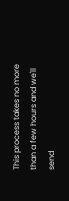This process takes no more than a few hours and we'll send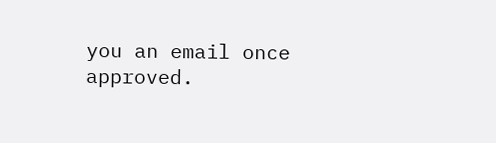you an email once approved.